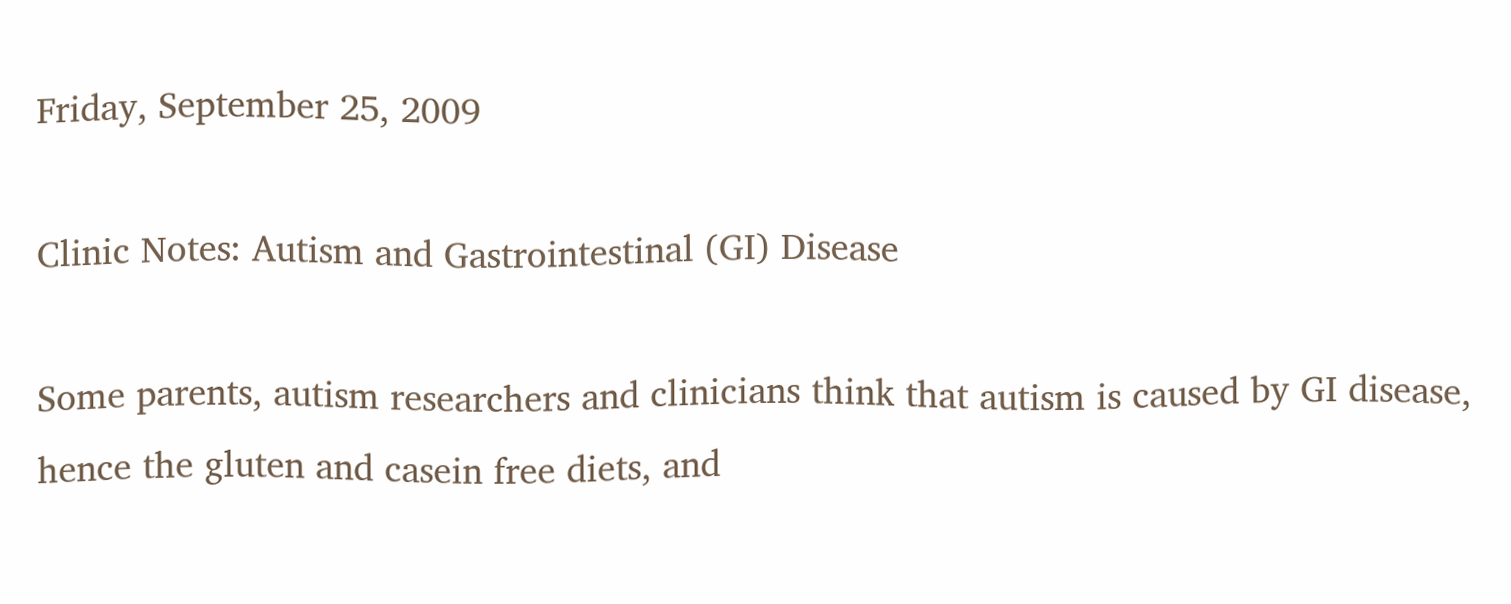Friday, September 25, 2009

Clinic Notes: Autism and Gastrointestinal (GI) Disease

Some parents, autism researchers and clinicians think that autism is caused by GI disease, hence the gluten and casein free diets, and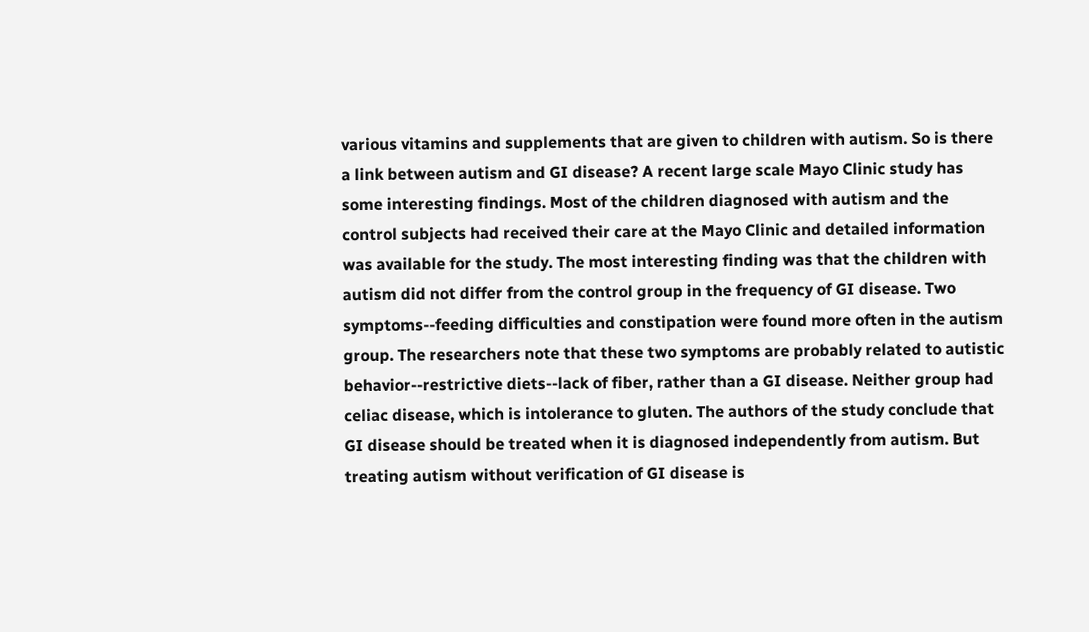various vitamins and supplements that are given to children with autism. So is there a link between autism and GI disease? A recent large scale Mayo Clinic study has some interesting findings. Most of the children diagnosed with autism and the control subjects had received their care at the Mayo Clinic and detailed information was available for the study. The most interesting finding was that the children with autism did not differ from the control group in the frequency of GI disease. Two symptoms--feeding difficulties and constipation were found more often in the autism group. The researchers note that these two symptoms are probably related to autistic behavior--restrictive diets--lack of fiber, rather than a GI disease. Neither group had celiac disease, which is intolerance to gluten. The authors of the study conclude that GI disease should be treated when it is diagnosed independently from autism. But treating autism without verification of GI disease is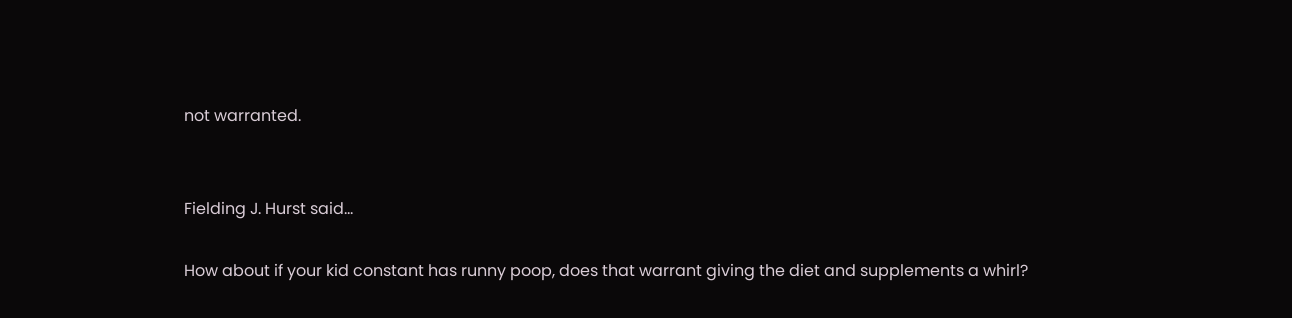not warranted.


Fielding J. Hurst said...

How about if your kid constant has runny poop, does that warrant giving the diet and supplements a whirl?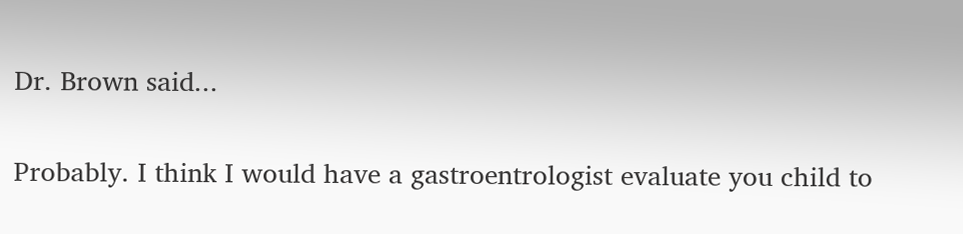Dr. Brown said...

Probably. I think I would have a gastroentrologist evaluate you child to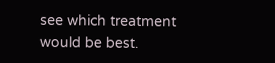see which treatment would be best.